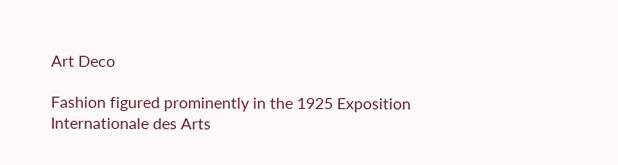Art Deco

Fashion figured prominently in the 1925 Exposition Internationale des Arts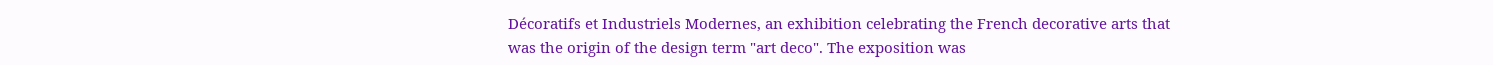Décoratifs et Industriels Modernes, an exhibition celebrating the French decorative arts that was the origin of the design term "art deco". The exposition was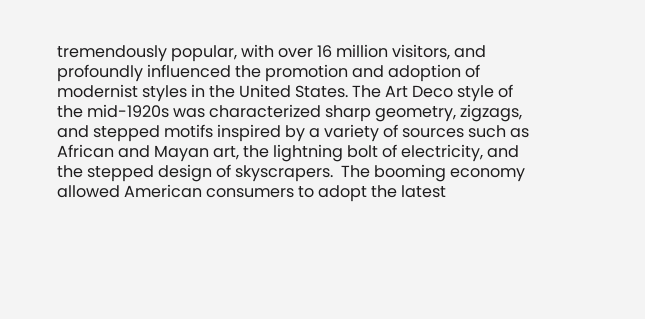tremendously popular, with over 16 million visitors, and profoundly influenced the promotion and adoption of modernist styles in the United States. The Art Deco style of the mid-1920s was characterized sharp geometry, zigzags, and stepped motifs inspired by a variety of sources such as African and Mayan art, the lightning bolt of electricity, and the stepped design of skyscrapers.  The booming economy allowed American consumers to adopt the latest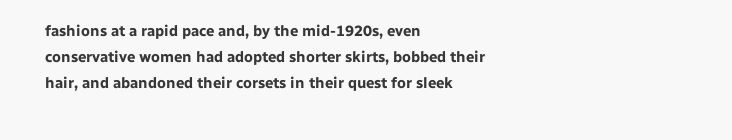fashions at a rapid pace and, by the mid-1920s, even conservative women had adopted shorter skirts, bobbed their hair, and abandoned their corsets in their quest for sleek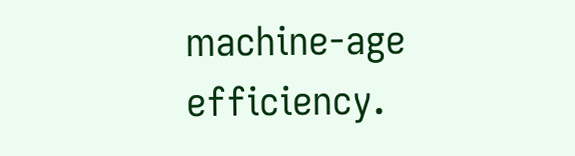machine-age efficiency.